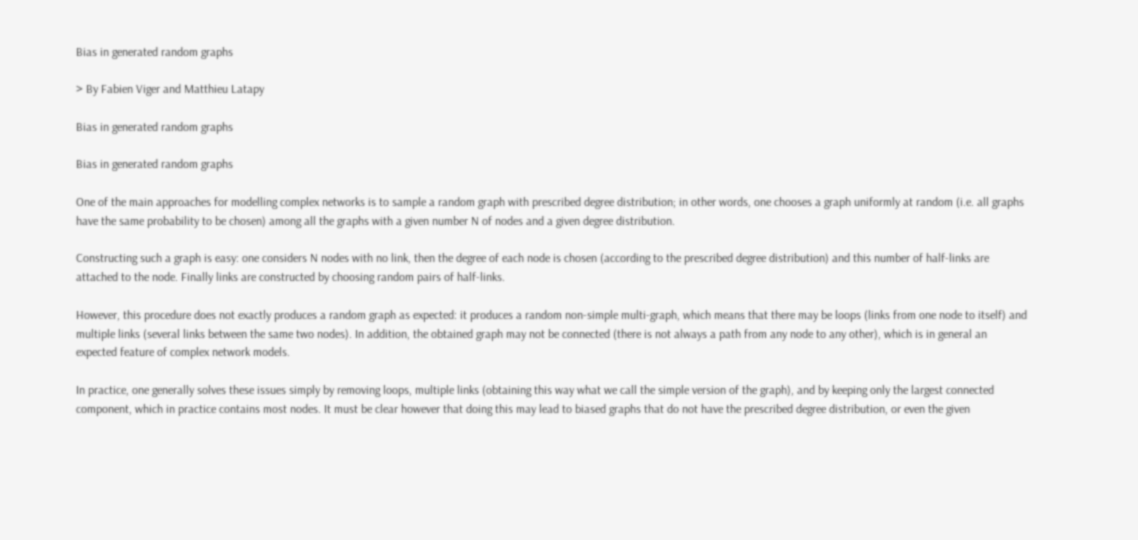Bias in generated random graphs

> By Fabien Viger and Matthieu Latapy

Bias in generated random graphs

Bias in generated random graphs

One of the main approaches for modelling complex networks is to sample a random graph with prescribed degree distribution; in other words, one chooses a graph uniformly at random (i.e. all graphs have the same probability to be chosen) among all the graphs with a given number N of nodes and a given degree distribution.

Constructing such a graph is easy: one considers N nodes with no link, then the degree of each node is chosen (according to the prescribed degree distribution) and this number of half-links are attached to the node. Finally links are constructed by choosing random pairs of half-links.

However, this procedure does not exactly produces a random graph as expected: it produces a random non-simple multi-graph, which means that there may be loops (links from one node to itself) and multiple links (several links between the same two nodes). In addition, the obtained graph may not be connected (there is not always a path from any node to any other), which is in general an expected feature of complex network models.

In practice, one generally solves these issues simply by removing loops, multiple links (obtaining this way what we call the simple version of the graph), and by keeping only the largest connected component, which in practice contains most nodes. It must be clear however that doing this may lead to biased graphs that do not have the prescribed degree distribution, or even the given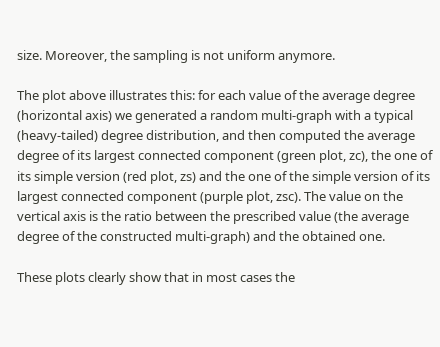size. Moreover, the sampling is not uniform anymore.

The plot above illustrates this: for each value of the average degree (horizontal axis) we generated a random multi-graph with a typical (heavy-tailed) degree distribution, and then computed the average degree of its largest connected component (green plot, zc), the one of its simple version (red plot, zs) and the one of the simple version of its largest connected component (purple plot, zsc). The value on the vertical axis is the ratio between the prescribed value (the average degree of the constructed multi-graph) and the obtained one.

These plots clearly show that in most cases the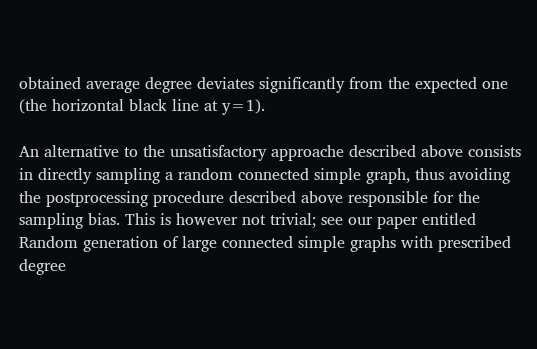obtained average degree deviates significantly from the expected one (the horizontal black line at y=1).

An alternative to the unsatisfactory approache described above consists in directly sampling a random connected simple graph, thus avoiding the postprocessing procedure described above responsible for the sampling bias. This is however not trivial; see our paper entitled Random generation of large connected simple graphs with prescribed degree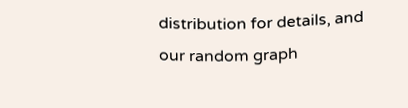distribution for details, and our random graph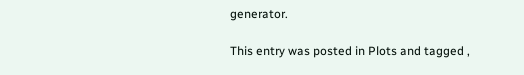generator.

This entry was posted in Plots and tagged ,